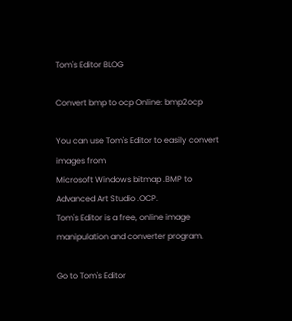Tom's Editor BLOG

Convert bmp to ocp Online: bmp2ocp

You can use Tom's Editor to easily convert images from
Microsoft Windows bitmap .BMP to Advanced Art Studio .OCP.
Tom's Editor is a free, online image manipulation and converter program.

Go to Tom's Editor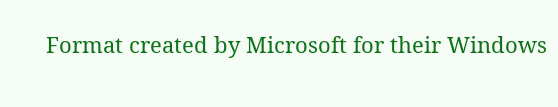Format created by Microsoft for their Windows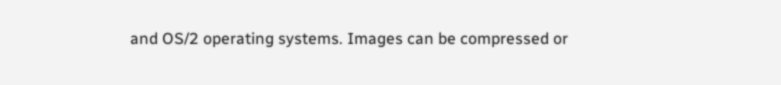and OS/2 operating systems. Images can be compressed or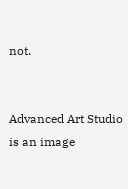not.


Advanced Art Studio is an image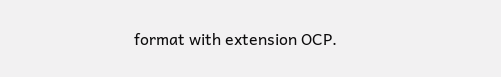format with extension OCP.